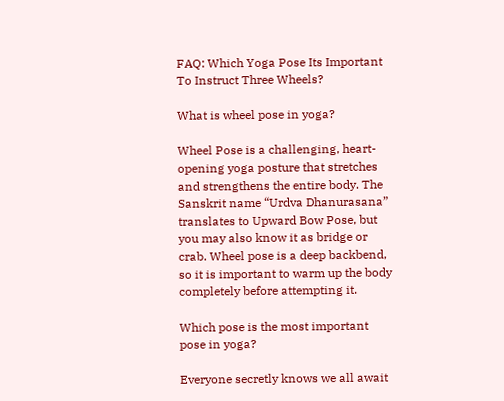FAQ: Which Yoga Pose Its Important To Instruct Three Wheels?

What is wheel pose in yoga?

Wheel Pose is a challenging, heart-opening yoga posture that stretches and strengthens the entire body. The Sanskrit name “Urdva Dhanurasana” translates to Upward Bow Pose, but you may also know it as bridge or crab. Wheel pose is a deep backbend, so it is important to warm up the body completely before attempting it.

Which pose is the most important pose in yoga?

Everyone secretly knows we all await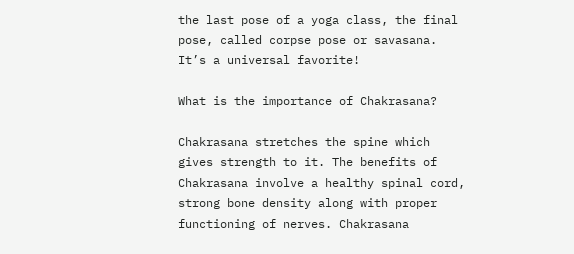the last pose of a yoga class, the final pose, called corpse pose or savasana. It’s a universal favorite!

What is the importance of Chakrasana?

Chakrasana stretches the spine which gives strength to it. The benefits of Chakrasana involve a healthy spinal cord, strong bone density along with proper functioning of nerves. Chakrasana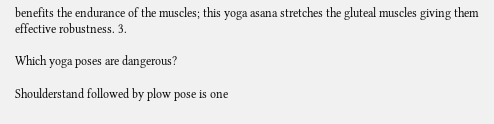benefits the endurance of the muscles; this yoga asana stretches the gluteal muscles giving them effective robustness. 3.

Which yoga poses are dangerous?

Shoulderstand followed by plow pose is one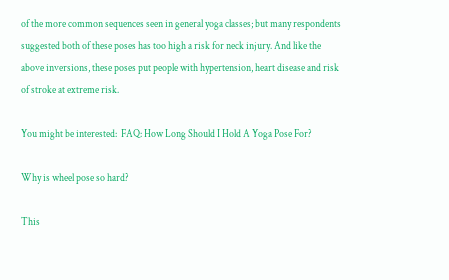of the more common sequences seen in general yoga classes; but many respondents suggested both of these poses has too high a risk for neck injury. And like the above inversions, these poses put people with hypertension, heart disease and risk of stroke at extreme risk.

You might be interested:  FAQ: How Long Should I Hold A Yoga Pose For?

Why is wheel pose so hard?

This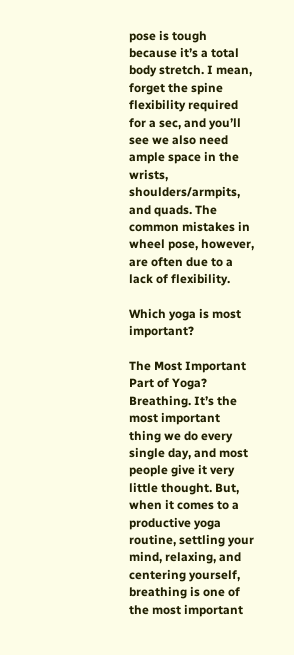pose is tough because it’s a total body stretch. I mean, forget the spine flexibility required for a sec, and you’ll see we also need ample space in the wrists, shoulders/armpits, and quads. The common mistakes in wheel pose, however, are often due to a lack of flexibility.

Which yoga is most important?

The Most Important Part of Yoga? Breathing. It’s the most important thing we do every single day, and most people give it very little thought. But, when it comes to a productive yoga routine, settling your mind, relaxing, and centering yourself, breathing is one of the most important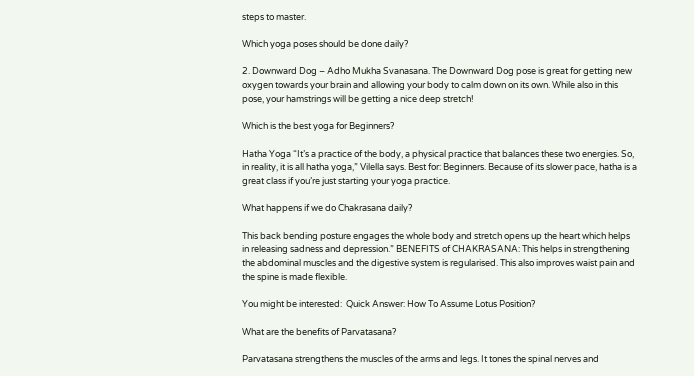steps to master.

Which yoga poses should be done daily?

2. Downward Dog – Adho Mukha Svanasana. The Downward Dog pose is great for getting new oxygen towards your brain and allowing your body to calm down on its own. While also in this pose, your hamstrings will be getting a nice deep stretch!

Which is the best yoga for Beginners?

Hatha Yoga “It’s a practice of the body, a physical practice that balances these two energies. So, in reality, it is all hatha yoga,” Vilella says. Best for: Beginners. Because of its slower pace, hatha is a great class if you’re just starting your yoga practice.

What happens if we do Chakrasana daily?

This back bending posture engages the whole body and stretch opens up the heart which helps in releasing sadness and depression.” BENEFITS of CHAKRASANA: This helps in strengthening the abdominal muscles and the digestive system is regularised. This also improves waist pain and the spine is made flexible.

You might be interested:  Quick Answer: How To Assume Lotus Position?

What are the benefits of Parvatasana?

Parvatasana strengthens the muscles of the arms and legs. It tones the spinal nerves and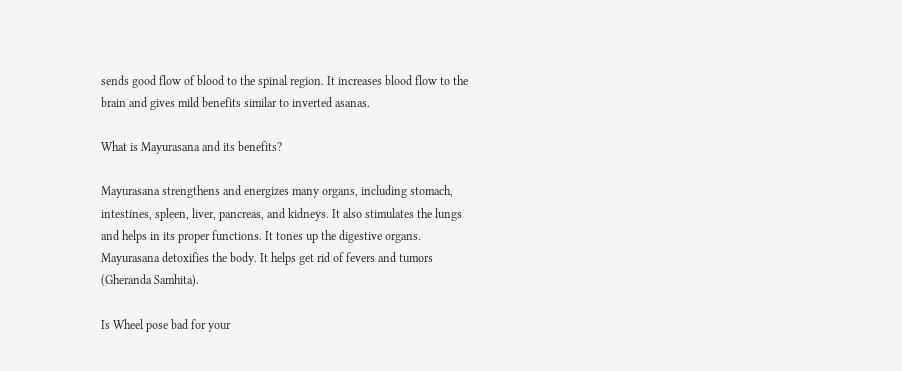sends good flow of blood to the spinal region. It increases blood flow to the brain and gives mild benefits similar to inverted asanas.

What is Mayurasana and its benefits?

Mayurasana strengthens and energizes many organs, including stomach, intestines, spleen, liver, pancreas, and kidneys. It also stimulates the lungs and helps in its proper functions. It tones up the digestive organs. Mayurasana detoxifies the body. It helps get rid of fevers and tumors (Gheranda Samhita).

Is Wheel pose bad for your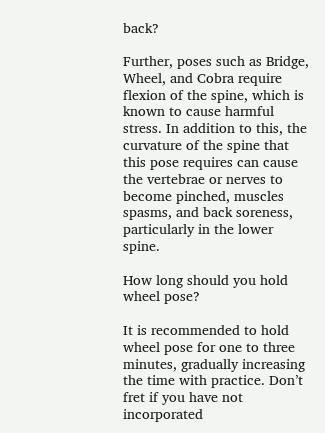back?

Further, poses such as Bridge, Wheel, and Cobra require flexion of the spine, which is known to cause harmful stress. In addition to this, the curvature of the spine that this pose requires can cause the vertebrae or nerves to become pinched, muscles spasms, and back soreness, particularly in the lower spine.

How long should you hold wheel pose?

It is recommended to hold wheel pose for one to three minutes, gradually increasing the time with practice. Don’t fret if you have not incorporated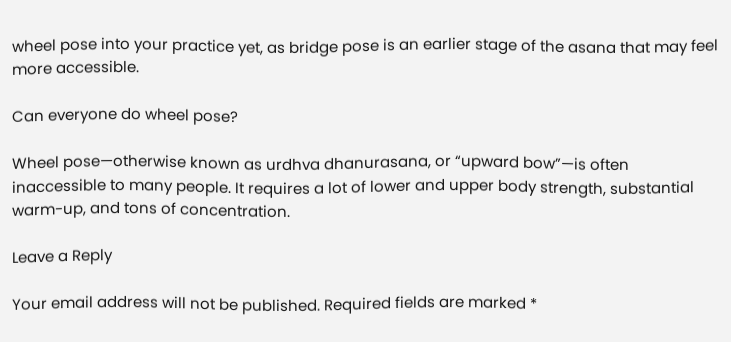wheel pose into your practice yet, as bridge pose is an earlier stage of the asana that may feel more accessible.

Can everyone do wheel pose?

Wheel pose—otherwise known as urdhva dhanurasana, or “upward bow”—is often inaccessible to many people. It requires a lot of lower and upper body strength, substantial warm-up, and tons of concentration.

Leave a Reply

Your email address will not be published. Required fields are marked *